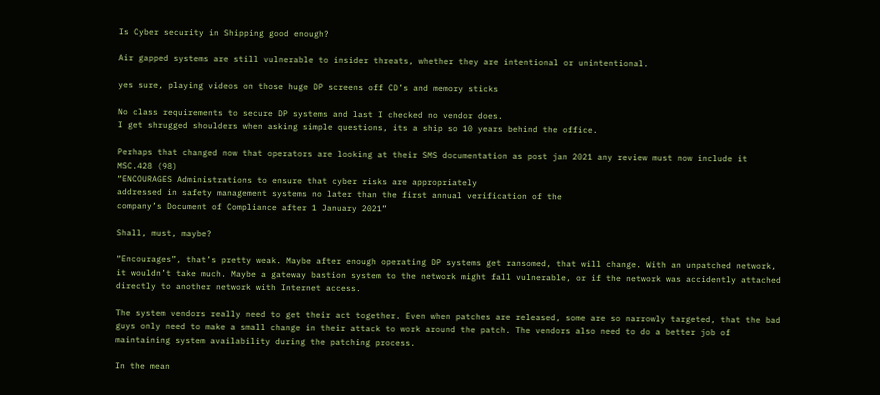Is Cyber security in Shipping good enough?

Air gapped systems are still vulnerable to insider threats, whether they are intentional or unintentional.

yes sure, playing videos on those huge DP screens off CD’s and memory sticks

No class requirements to secure DP systems and last I checked no vendor does.
I get shrugged shoulders when asking simple questions, its a ship so 10 years behind the office.

Perhaps that changed now that operators are looking at their SMS documentation as post jan 2021 any review must now include it
MSC.428 (98)
“ENCOURAGES Administrations to ensure that cyber risks are appropriately
addressed in safety management systems no later than the first annual verification of the
company’s Document of Compliance after 1 January 2021”

Shall, must, maybe?

“Encourages”, that’s pretty weak. Maybe after enough operating DP systems get ransomed, that will change. With an unpatched network, it wouldn’t take much. Maybe a gateway bastion system to the network might fall vulnerable, or if the network was accidently attached directly to another network with Internet access.

The system vendors really need to get their act together. Even when patches are released, some are so narrowly targeted, that the bad guys only need to make a small change in their attack to work around the patch. The vendors also need to do a better job of maintaining system availability during the patching process.

In the mean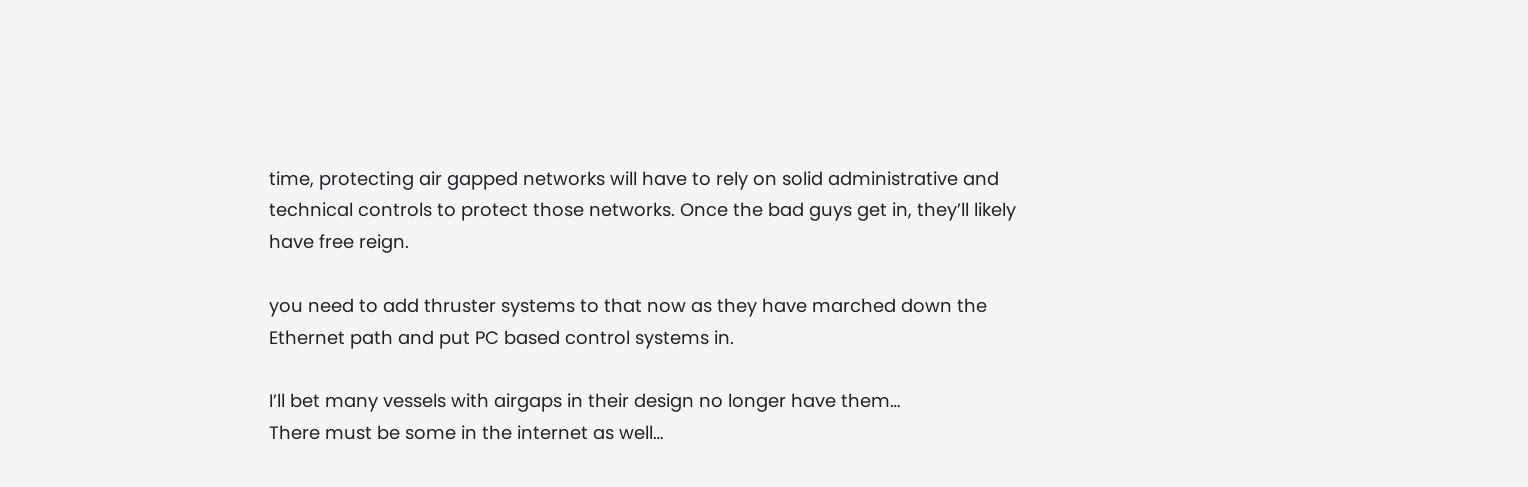time, protecting air gapped networks will have to rely on solid administrative and technical controls to protect those networks. Once the bad guys get in, they’ll likely have free reign.

you need to add thruster systems to that now as they have marched down the Ethernet path and put PC based control systems in.

I’ll bet many vessels with airgaps in their design no longer have them…
There must be some in the internet as well…